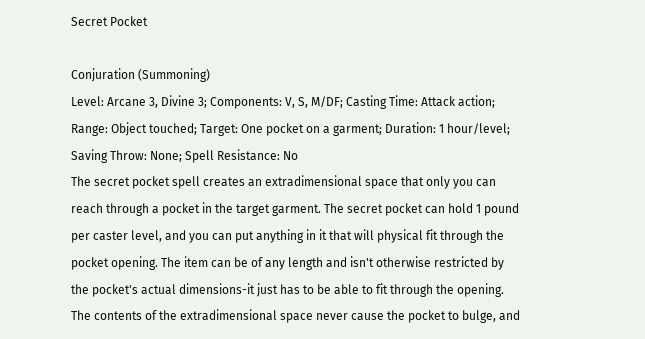Secret Pocket

Conjuration (Summoning)
Level: Arcane 3, Divine 3; Components: V, S, M/DF; Casting Time: Attack action; Range: Object touched; Target: One pocket on a garment; Duration: 1 hour/level; Saving Throw: None; Spell Resistance: No
The secret pocket spell creates an extradimensional space that only you can reach through a pocket in the target garment. The secret pocket can hold 1 pound per caster level, and you can put anything in it that will physical fit through the pocket opening. The item can be of any length and isn't otherwise restricted by the pocket's actual dimensions-it just has to be able to fit through the opening. The contents of the extradimensional space never cause the pocket to bulge, and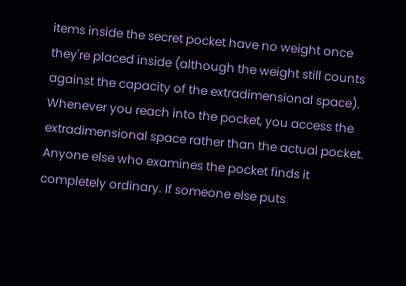items inside the secret pocket have no weight once they're placed inside (although the weight still counts against the capacity of the extradimensional space). Whenever you reach into the pocket, you access the extradimensional space rather than the actual pocket. Anyone else who examines the pocket finds it completely ordinary. If someone else puts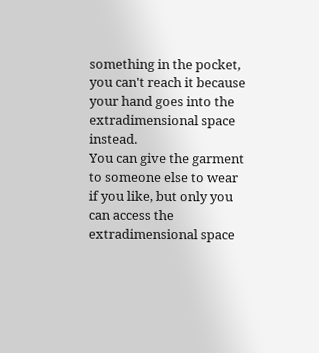something in the pocket, you can't reach it because your hand goes into the extradimensional space instead.
You can give the garment to someone else to wear if you like, but only you can access the extradimensional space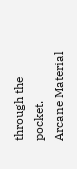through the pocket.
Arcane Material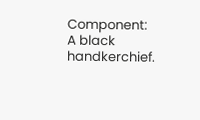Component: A black handkerchief.